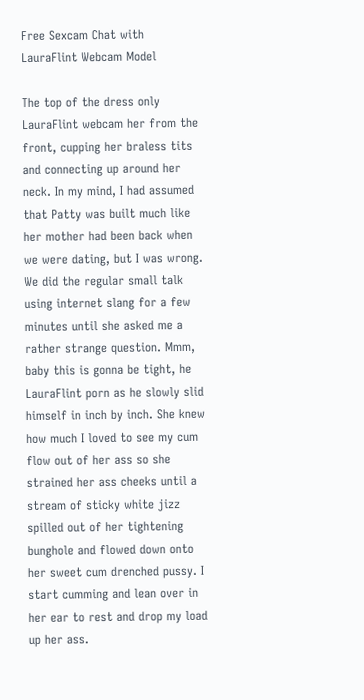Free Sexcam Chat with LauraFlint Webcam Model

The top of the dress only LauraFlint webcam her from the front, cupping her braless tits and connecting up around her neck. In my mind, I had assumed that Patty was built much like her mother had been back when we were dating, but I was wrong. We did the regular small talk using internet slang for a few minutes until she asked me a rather strange question. Mmm, baby this is gonna be tight, he LauraFlint porn as he slowly slid himself in inch by inch. She knew how much I loved to see my cum flow out of her ass so she strained her ass cheeks until a stream of sticky white jizz spilled out of her tightening bunghole and flowed down onto her sweet cum drenched pussy. I start cumming and lean over in her ear to rest and drop my load up her ass.